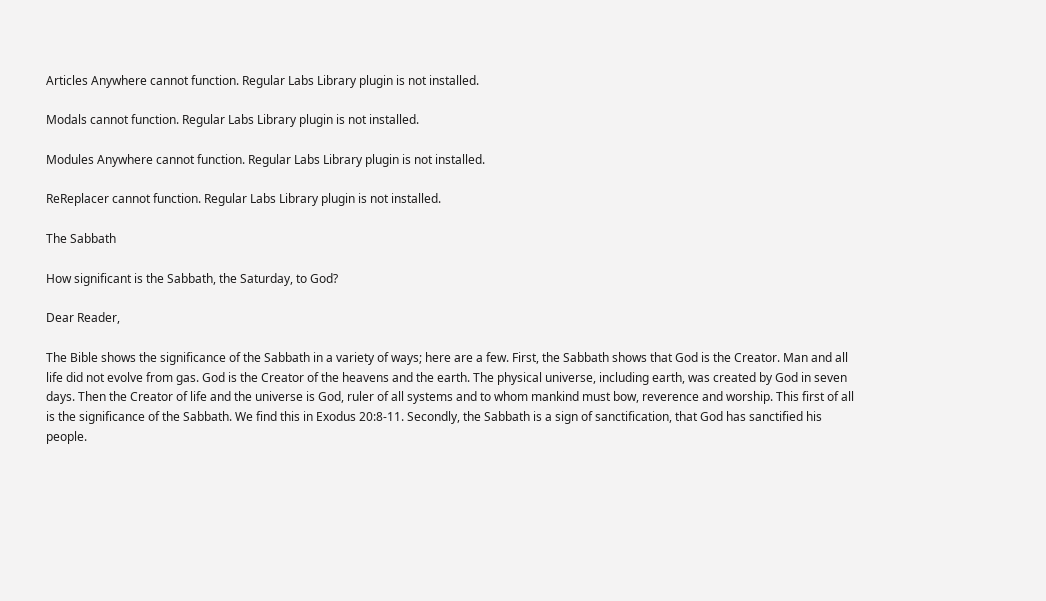Articles Anywhere cannot function. Regular Labs Library plugin is not installed.

Modals cannot function. Regular Labs Library plugin is not installed.

Modules Anywhere cannot function. Regular Labs Library plugin is not installed.

ReReplacer cannot function. Regular Labs Library plugin is not installed.

The Sabbath

How significant is the Sabbath, the Saturday, to God?

Dear Reader,

The Bible shows the significance of the Sabbath in a variety of ways; here are a few. First, the Sabbath shows that God is the Creator. Man and all life did not evolve from gas. God is the Creator of the heavens and the earth. The physical universe, including earth, was created by God in seven days. Then the Creator of life and the universe is God, ruler of all systems and to whom mankind must bow, reverence and worship. This first of all is the significance of the Sabbath. We find this in Exodus 20:8-11. Secondly, the Sabbath is a sign of sanctification, that God has sanctified his people.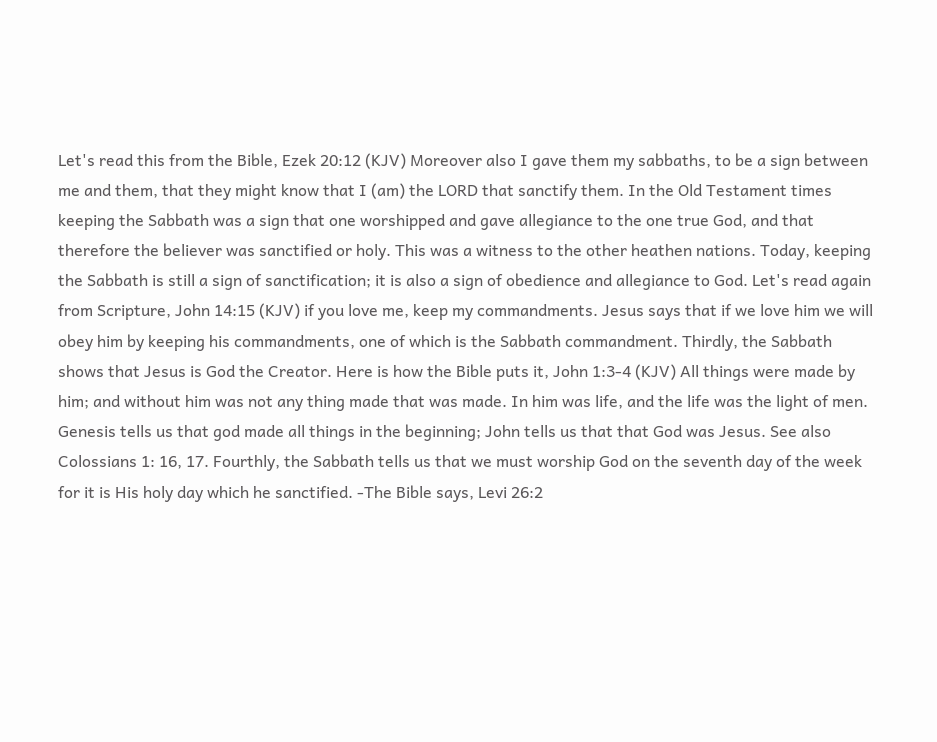Let's read this from the Bible, Ezek 20:12 (KJV) Moreover also I gave them my sabbaths, to be a sign between me and them, that they might know that I (am) the LORD that sanctify them. In the Old Testament times keeping the Sabbath was a sign that one worshipped and gave allegiance to the one true God, and that therefore the believer was sanctified or holy. This was a witness to the other heathen nations. Today, keeping the Sabbath is still a sign of sanctification; it is also a sign of obedience and allegiance to God. Let's read again from Scripture, John 14:15 (KJV) if you love me, keep my commandments. Jesus says that if we love him we will obey him by keeping his commandments, one of which is the Sabbath commandment. Thirdly, the Sabbath shows that Jesus is God the Creator. Here is how the Bible puts it, John 1:3-4 (KJV) All things were made by him; and without him was not any thing made that was made. In him was life, and the life was the light of men. Genesis tells us that god made all things in the beginning; John tells us that that God was Jesus. See also Colossians 1: 16, 17. Fourthly, the Sabbath tells us that we must worship God on the seventh day of the week for it is His holy day which he sanctified. -The Bible says, Levi 26:2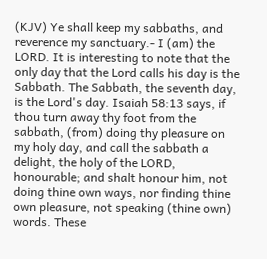(KJV) Ye shall keep my sabbaths, and reverence my sanctuary.- I (am) the LORD. It is interesting to note that the only day that the Lord calls his day is the Sabbath. The Sabbath, the seventh day, is the Lord's day. Isaiah 58:13 says, if thou turn away thy foot from the sabbath, (from) doing thy pleasure on my holy day, and call the sabbath a delight, the holy of the LORD, honourable; and shalt honour him, not doing thine own ways, nor finding thine own pleasure, not speaking (thine own) words. These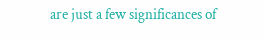are just a few significances of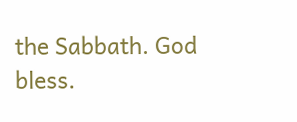the Sabbath. God bless.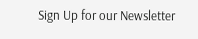Sign Up for our Newsletter